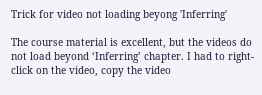Trick for video not loading beyong 'Inferring'

The course material is excellent, but the videos do not load beyond ‘Inferring’ chapter. I had to right-click on the video, copy the video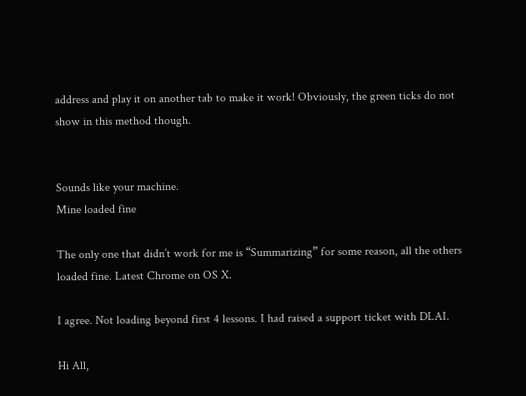address and play it on another tab to make it work! Obviously, the green ticks do not show in this method though.


Sounds like your machine.
Mine loaded fine

The only one that didn’t work for me is “Summarizing” for some reason, all the others loaded fine. Latest Chrome on OS X.

I agree. Not loading beyond first 4 lessons. I had raised a support ticket with DLAI.

Hi All,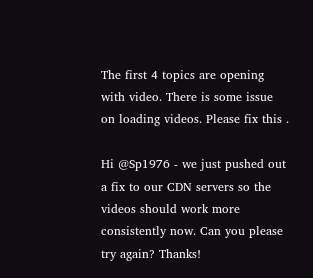The first 4 topics are opening with video. There is some issue on loading videos. Please fix this .

Hi @Sp1976 - we just pushed out a fix to our CDN servers so the videos should work more consistently now. Can you please try again? Thanks!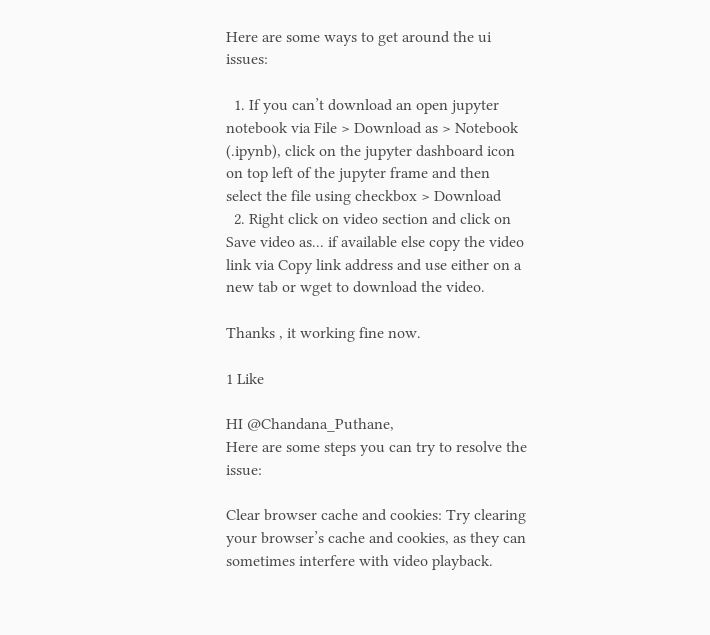Here are some ways to get around the ui issues:

  1. If you can’t download an open jupyter notebook via File > Download as > Notebook (.ipynb), click on the jupyter dashboard icon on top left of the jupyter frame and then select the file using checkbox > Download
  2. Right click on video section and click on Save video as... if available else copy the video link via Copy link address and use either on a new tab or wget to download the video.

Thanks , it working fine now.

1 Like

HI @Chandana_Puthane,
Here are some steps you can try to resolve the issue:

Clear browser cache and cookies: Try clearing your browser’s cache and cookies, as they can sometimes interfere with video playback.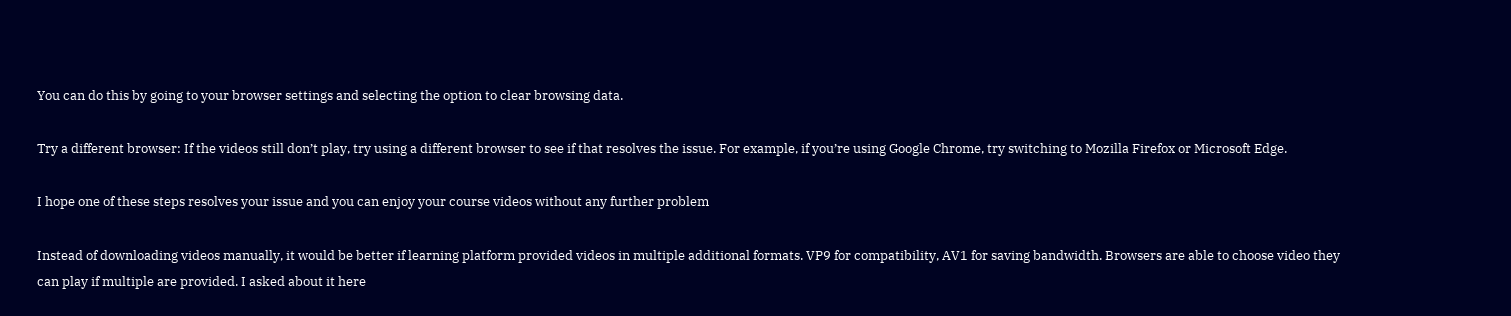You can do this by going to your browser settings and selecting the option to clear browsing data.

Try a different browser: If the videos still don’t play, try using a different browser to see if that resolves the issue. For example, if you’re using Google Chrome, try switching to Mozilla Firefox or Microsoft Edge.

I hope one of these steps resolves your issue and you can enjoy your course videos without any further problem

Instead of downloading videos manually, it would be better if learning platform provided videos in multiple additional formats. VP9 for compatibility, AV1 for saving bandwidth. Browsers are able to choose video they can play if multiple are provided. I asked about it here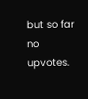but so far no upvotes.